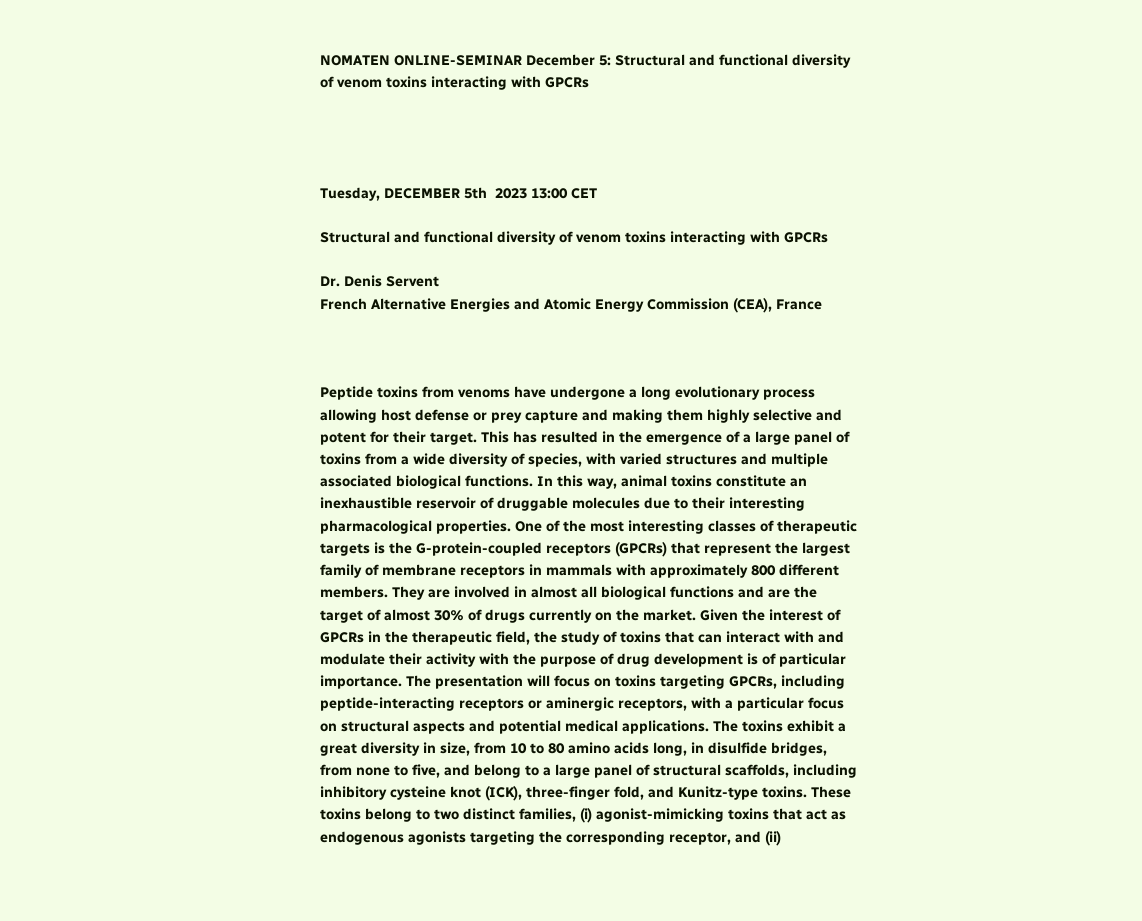NOMATEN ONLINE-SEMINAR December 5: Structural and functional diversity of venom toxins interacting with GPCRs




Tuesday, DECEMBER 5th  2023 13:00 CET

Structural and functional diversity of venom toxins interacting with GPCRs

Dr. Denis Servent
French Alternative Energies and Atomic Energy Commission (CEA), France



Peptide toxins from venoms have undergone a long evolutionary process allowing host defense or prey capture and making them highly selective and potent for their target. This has resulted in the emergence of a large panel of toxins from a wide diversity of species, with varied structures and multiple associated biological functions. In this way, animal toxins constitute an inexhaustible reservoir of druggable molecules due to their interesting pharmacological properties. One of the most interesting classes of therapeutic targets is the G-protein-coupled receptors (GPCRs) that represent the largest family of membrane receptors in mammals with approximately 800 different members. They are involved in almost all biological functions and are the target of almost 30% of drugs currently on the market. Given the interest of GPCRs in the therapeutic field, the study of toxins that can interact with and modulate their activity with the purpose of drug development is of particular importance. The presentation will focus on toxins targeting GPCRs, including peptide-interacting receptors or aminergic receptors, with a particular focus on structural aspects and potential medical applications. The toxins exhibit a great diversity in size, from 10 to 80 amino acids long, in disulfide bridges, from none to five, and belong to a large panel of structural scaffolds, including inhibitory cysteine knot (ICK), three-finger fold, and Kunitz-type toxins. These toxins belong to two distinct families, (i) agonist-mimicking toxins that act as endogenous agonists targeting the corresponding receptor, and (ii)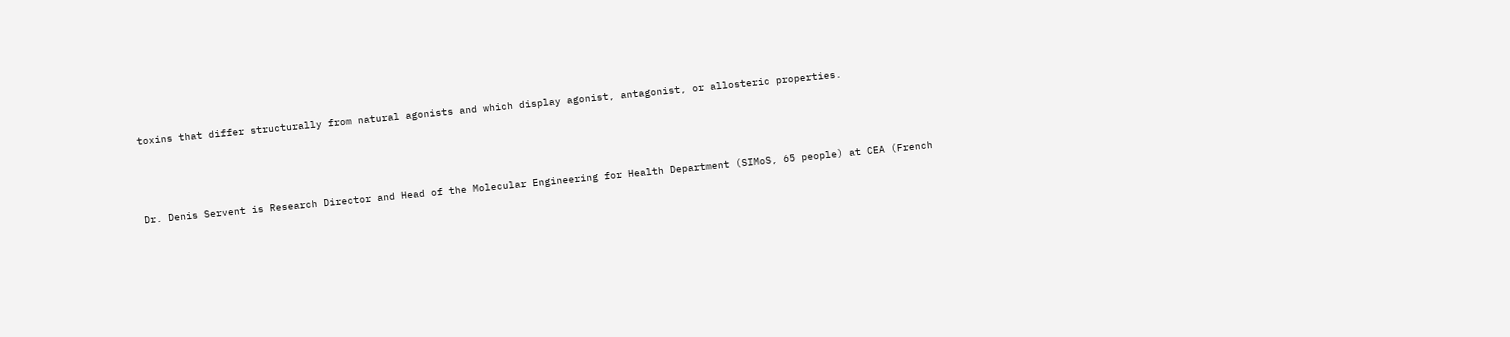toxins that differ structurally from natural agonists and which display agonist, antagonist, or allosteric properties.



Dr. Denis Servent is Research Director and Head of the Molecular Engineering for Health Department (SIMoS, 65 people) at CEA (French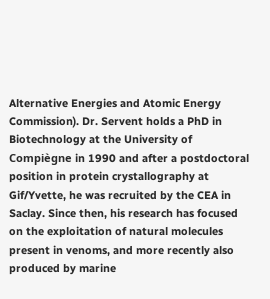Alternative Energies and Atomic Energy Commission). Dr. Servent holds a PhD in Biotechnology at the University of Compiègne in 1990 and after a postdoctoral position in protein crystallography at Gif/Yvette, he was recruited by the CEA in Saclay. Since then, his research has focused on the exploitation of natural molecules present in venoms, and more recently also produced by marine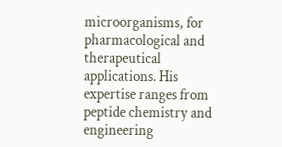microorganisms, for pharmacological and therapeutical applications. His expertise ranges from peptide chemistry and engineering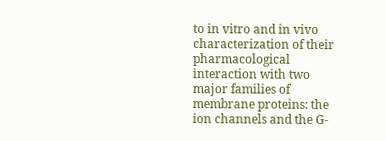to in vitro and in vivo characterization of their pharmacological interaction with two major families of membrane proteins: the ion channels and the G-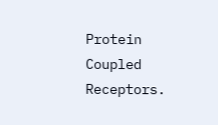Protein Coupled Receptors.